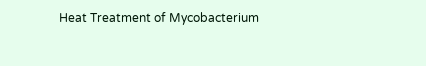Heat Treatment of Mycobacterium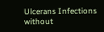Ulcerans Infections without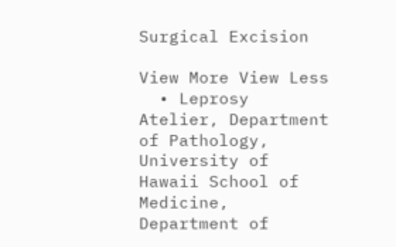Surgical Excision

View More View Less
  • Leprosy Atelier, Department of Pathology, University of Hawaii School of Medicine, Department of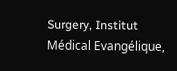Surgery, Institut Médical Evangélique,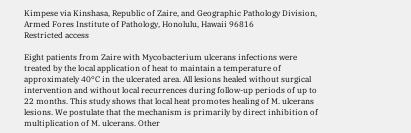Kimpese via Kinshasa, Republic of Zaire, and Geographic Pathology Division, Armed Fores Institute of Pathology, Honolulu, Hawaii 96816
Restricted access

Eight patients from Zaire with Mycobacterium ulcerans infections were treated by the local application of heat to maintain a temperature of approximately 40°C in the ulcerated area. All lesions healed without surgical intervention and without local recurrences during follow-up periods of up to 22 months. This study shows that local heat promotes healing of M. ulcerans lesions. We postulate that the mechanism is primarily by direct inhibition of multiplication of M. ulcerans. Other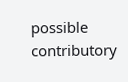possible contributory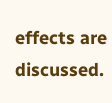effects are discussed.